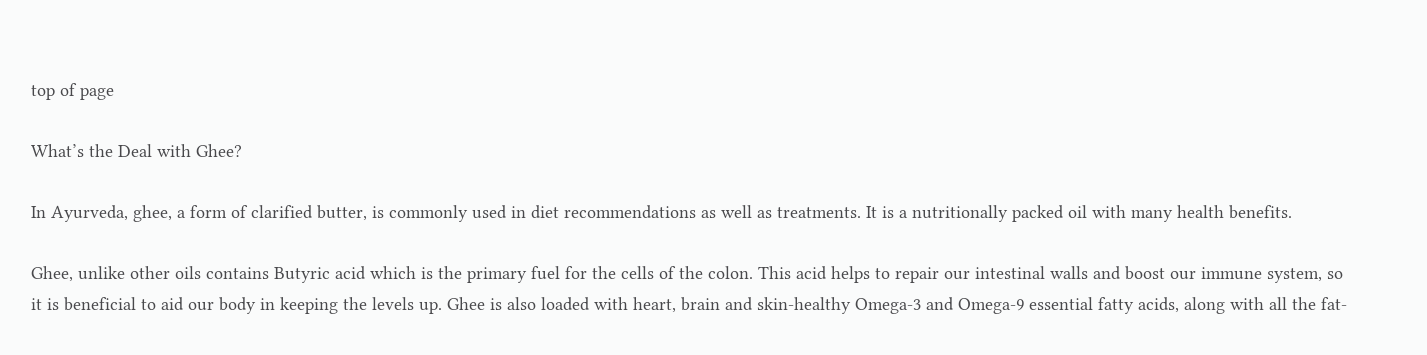top of page

What’s the Deal with Ghee?

In Ayurveda, ghee, a form of clarified butter, is commonly used in diet recommendations as well as treatments. It is a nutritionally packed oil with many health benefits.

Ghee, unlike other oils contains Butyric acid which is the primary fuel for the cells of the colon. This acid helps to repair our intestinal walls and boost our immune system, so it is beneficial to aid our body in keeping the levels up. Ghee is also loaded with heart, brain and skin-healthy Omega-3 and Omega-9 essential fatty acids, along with all the fat-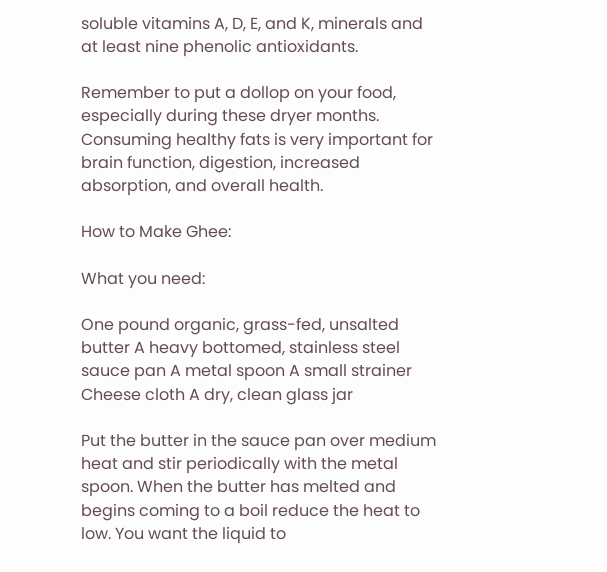soluble vitamins A, D, E, and K, minerals and at least nine phenolic antioxidants.

Remember to put a dollop on your food, especially during these dryer months. Consuming healthy fats is very important for brain function, digestion, increased absorption, and overall health.

How to Make Ghee:

What you need:

One pound organic, grass-fed, unsalted butter A heavy bottomed, stainless steel sauce pan A metal spoon A small strainer Cheese cloth A dry, clean glass jar

Put the butter in the sauce pan over medium heat and stir periodically with the metal spoon. When the butter has melted and begins coming to a boil reduce the heat to low. You want the liquid to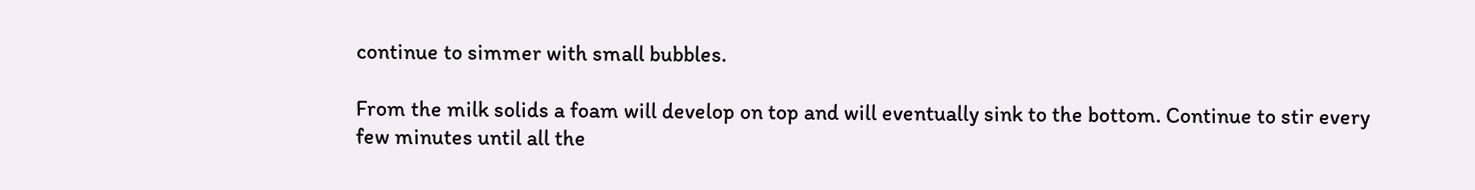continue to simmer with small bubbles.

From the milk solids a foam will develop on top and will eventually sink to the bottom. Continue to stir every few minutes until all the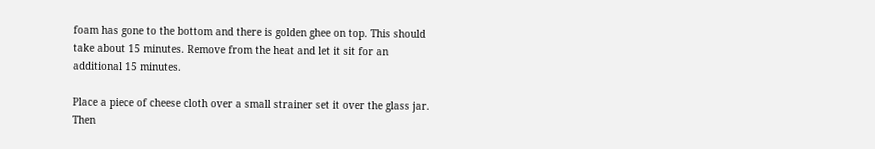foam has gone to the bottom and there is golden ghee on top. This should take about 15 minutes. Remove from the heat and let it sit for an additional 15 minutes.

Place a piece of cheese cloth over a small strainer set it over the glass jar. Then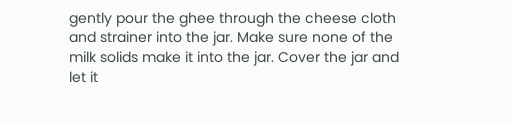gently pour the ghee through the cheese cloth and strainer into the jar. Make sure none of the milk solids make it into the jar. Cover the jar and let it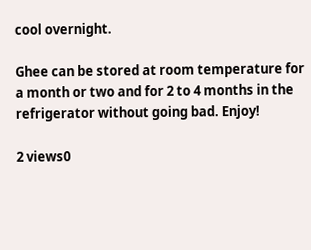cool overnight.

Ghee can be stored at room temperature for a month or two and for 2 to 4 months in the refrigerator without going bad. Enjoy!

2 views0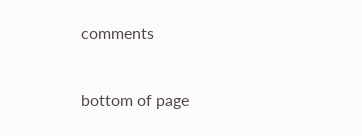comments


bottom of page